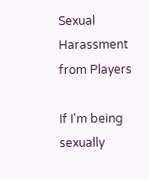Sexual Harassment from Players

If I'm being sexually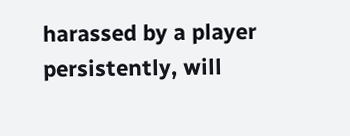harassed by a player persistently, will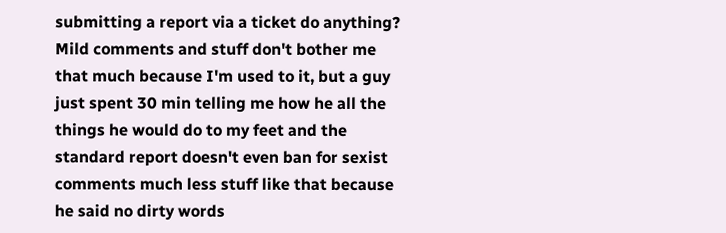submitting a report via a ticket do anything? Mild comments and stuff don't bother me that much because I'm used to it, but a guy just spent 30 min telling me how he all the things he would do to my feet and the standard report doesn't even ban for sexist comments much less stuff like that because he said no dirty words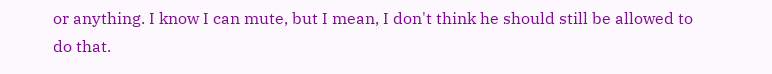or anything. I know I can mute, but I mean, I don't think he should still be allowed to do that.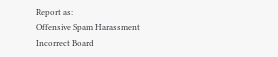Report as:
Offensive Spam Harassment Incorrect Board